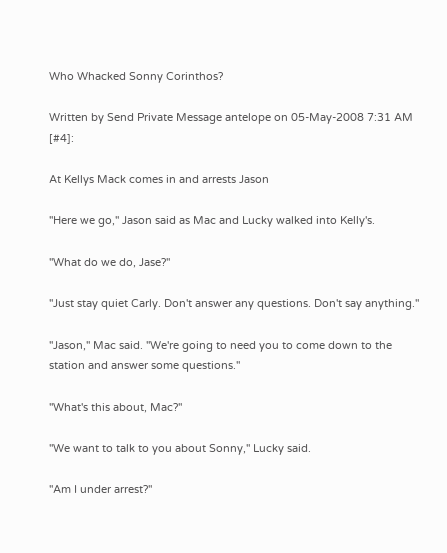Who Whacked Sonny Corinthos?

Written by Send Private Message antelope on 05-May-2008 7:31 AM [#4]:

At Kellys Mack comes in and arrests Jason

''Here we go,'' Jason said as Mac and Lucky walked into Kelly's.

''What do we do, Jase?''

''Just stay quiet Carly. Don't answer any questions. Don't say anything.''

''Jason,'' Mac said. ''We're going to need you to come down to the station and answer some questions.''

''What's this about, Mac?''

''We want to talk to you about Sonny,'' Lucky said.

''Am I under arrest?''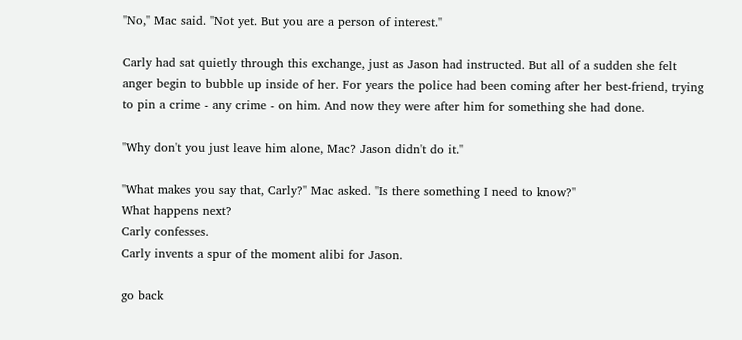''No,'' Mac said. ''Not yet. But you are a person of interest.''

Carly had sat quietly through this exchange, just as Jason had instructed. But all of a sudden she felt anger begin to bubble up inside of her. For years the police had been coming after her best-friend, trying to pin a crime - any crime - on him. And now they were after him for something she had done.

''Why don't you just leave him alone, Mac? Jason didn't do it.''

''What makes you say that, Carly?'' Mac asked. ''Is there something I need to know?''
What happens next?
Carly confesses.
Carly invents a spur of the moment alibi for Jason.

go back